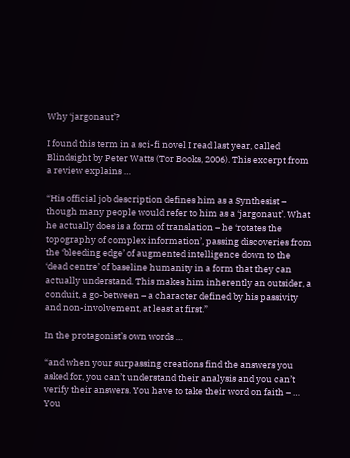Why ‘jargonaut’?

I found this term in a sci-fi novel I read last year, called Blindsight by Peter Watts (Tor Books, 2006). This excerpt from a review explains …

“His official job description defines him as a Synthesist – though many people would refer to him as a ‘jargonaut’. What he actually does is a form of translation – he ‘rotates the topography of complex information’, passing discoveries from the ‘bleeding edge’ of augmented intelligence down to the ‘dead centre’ of baseline humanity in a form that they can actually understand. This makes him inherently an outsider, a conduit, a go-between – a character defined by his passivity and non-involvement, at least at first.”

In the protagonist’s own words …

“and when your surpassing creations find the answers you asked for, you can’t understand their analysis and you can’t verify their answers. You have to take their word on faith – … You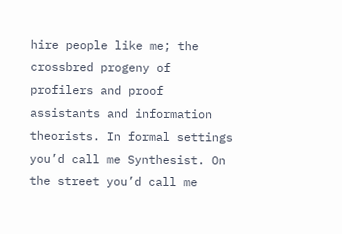hire people like me; the crossbred progeny of profilers and proof assistants and information theorists. In formal settings you’d call me Synthesist. On the street you’d call me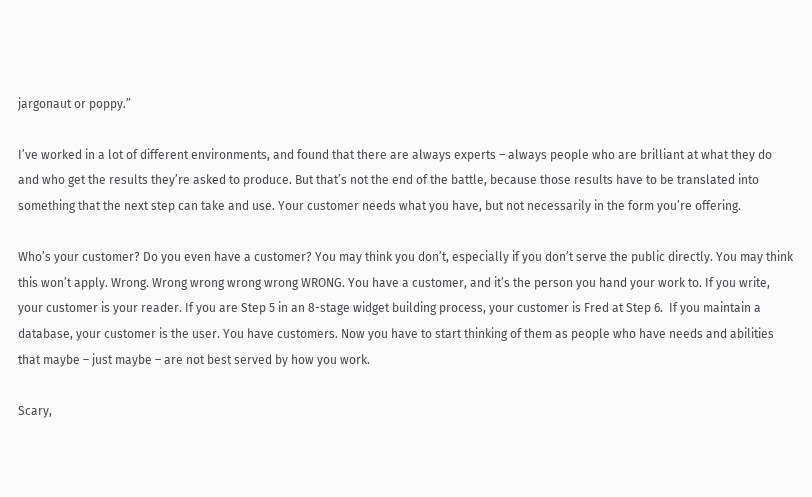jargonaut or poppy.”

I’ve worked in a lot of different environments, and found that there are always experts – always people who are brilliant at what they do and who get the results they’re asked to produce. But that’s not the end of the battle, because those results have to be translated into something that the next step can take and use. Your customer needs what you have, but not necessarily in the form you’re offering.

Who’s your customer? Do you even have a customer? You may think you don’t, especially if you don’t serve the public directly. You may think this won’t apply. Wrong. Wrong wrong wrong wrong WRONG. You have a customer, and it’s the person you hand your work to. If you write, your customer is your reader. If you are Step 5 in an 8-stage widget building process, your customer is Fred at Step 6.  If you maintain a database, your customer is the user. You have customers. Now you have to start thinking of them as people who have needs and abilities that maybe – just maybe – are not best served by how you work.

Scary,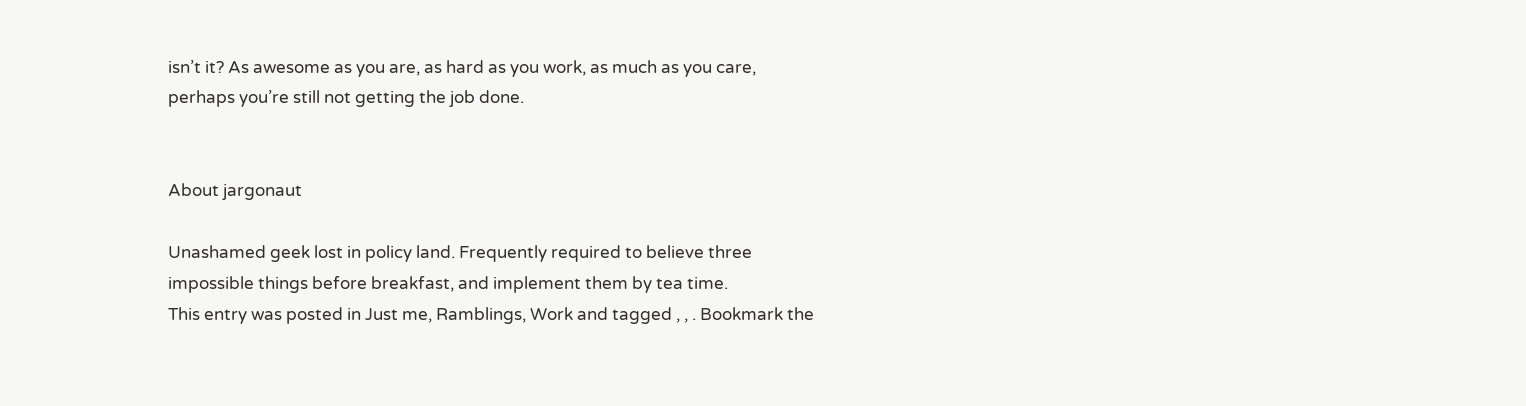isn’t it? As awesome as you are, as hard as you work, as much as you care, perhaps you’re still not getting the job done.


About jargonaut

Unashamed geek lost in policy land. Frequently required to believe three impossible things before breakfast, and implement them by tea time.
This entry was posted in Just me, Ramblings, Work and tagged , , . Bookmark the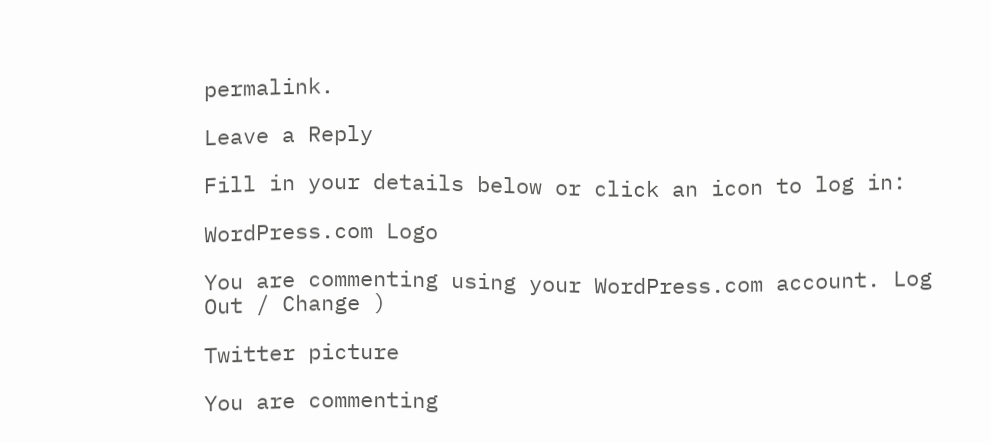permalink.

Leave a Reply

Fill in your details below or click an icon to log in:

WordPress.com Logo

You are commenting using your WordPress.com account. Log Out / Change )

Twitter picture

You are commenting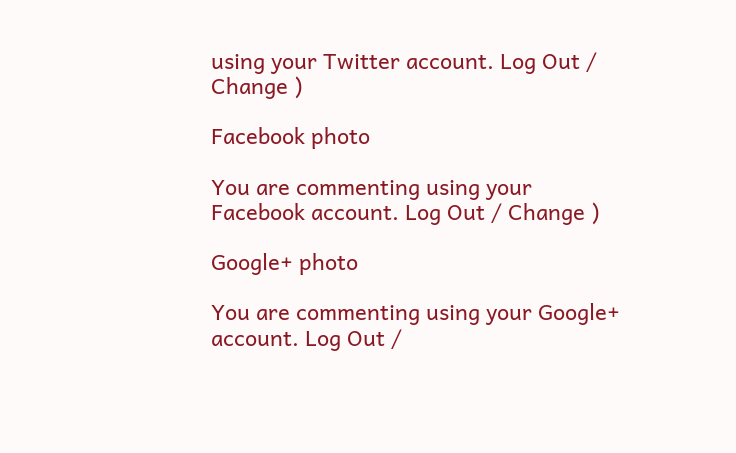using your Twitter account. Log Out / Change )

Facebook photo

You are commenting using your Facebook account. Log Out / Change )

Google+ photo

You are commenting using your Google+ account. Log Out /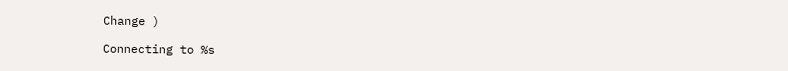Change )

Connecting to %s